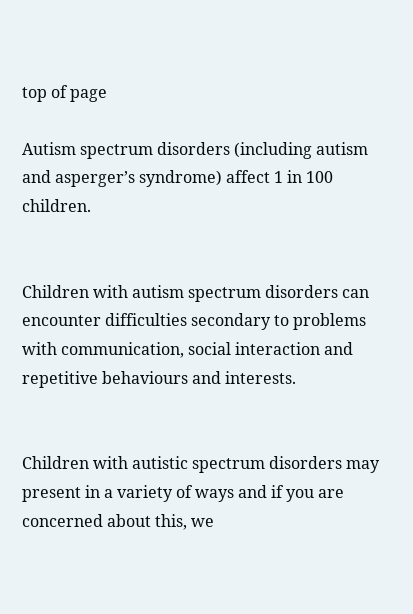top of page

Autism spectrum disorders (including autism and asperger’s syndrome) affect 1 in 100 children.


Children with autism spectrum disorders can encounter difficulties secondary to problems with communication, social interaction and repetitive behaviours and interests.


Children with autistic spectrum disorders may present in a variety of ways and if you are concerned about this, we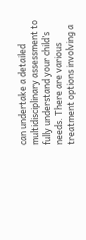can undertake a detailed multidisciplinary assessment to fully understand your child’s needs. There are various treatment options involving a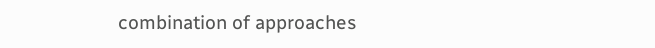combination of approaches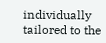individually tailored to the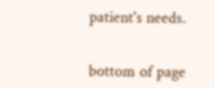patient's needs.


bottom of page